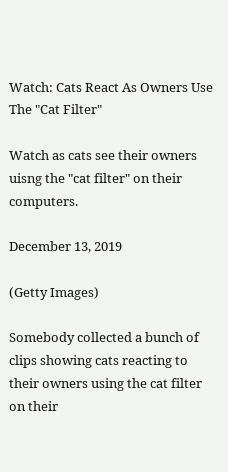Watch: Cats React As Owners Use The "Cat Filter"

Watch as cats see their owners uisng the "cat filter" on their computers.

December 13, 2019

(Getty Images)

Somebody collected a bunch of clips showing cats reacting to their owners using the cat filter on their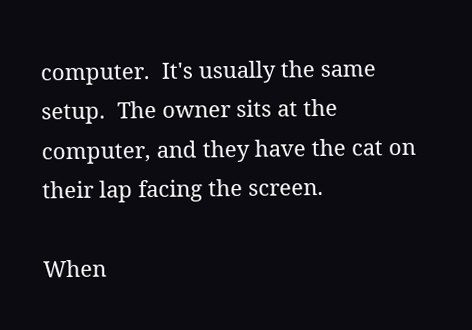computer.  It's usually the same setup.  The owner sits at the computer, and they have the cat on their lap facing the screen.

When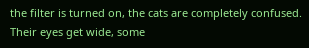the filter is turned on, the cats are completely confused.  Their eyes get wide, some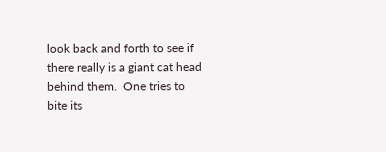look back and forth to see if there really is a giant cat head behind them.  One tries to bite its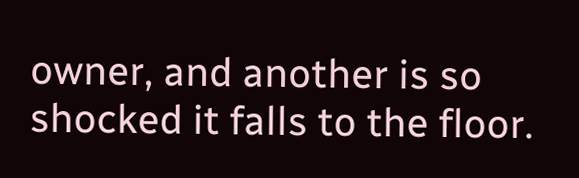owner, and another is so shocked it falls to the floor.